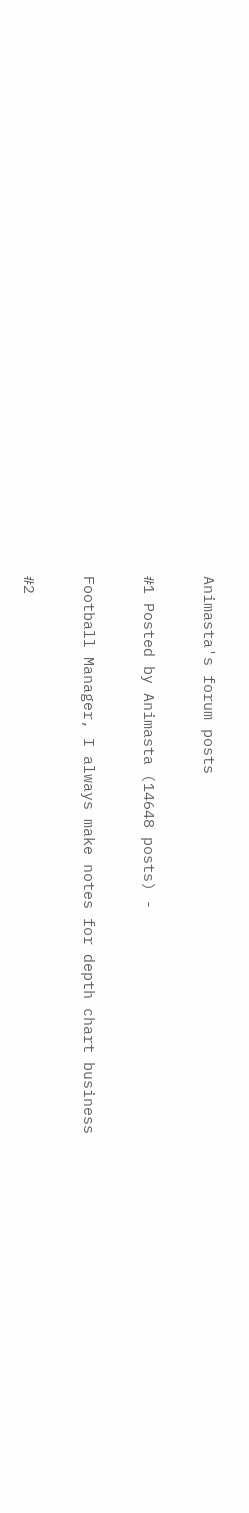Animasta's forum posts

#1 Posted by Animasta (14648 posts) -

Football Manager, I always make notes for depth chart business

#2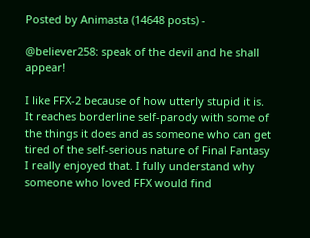Posted by Animasta (14648 posts) -

@believer258: speak of the devil and he shall appear!

I like FFX-2 because of how utterly stupid it is. It reaches borderline self-parody with some of the things it does and as someone who can get tired of the self-serious nature of Final Fantasy I really enjoyed that. I fully understand why someone who loved FFX would find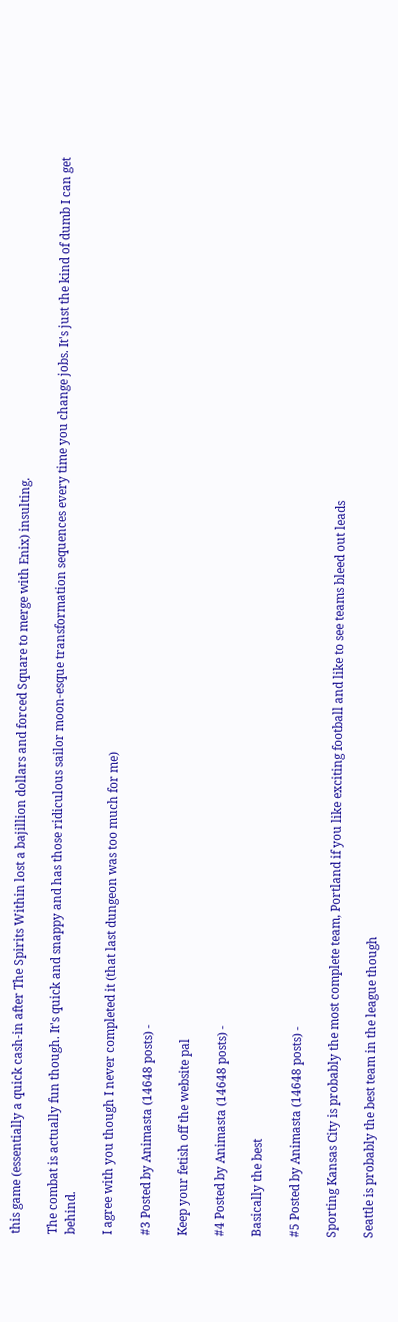this game (essentially a quick cash-in after The Spirits Within lost a bajillion dollars and forced Square to merge with Enix) insulting.

The combat is actually fun though. It's quick and snappy and has those ridiculous sailor moon-esque transformation sequences every time you change jobs. It's just the kind of dumb I can get behind.

I agree with you though I never completed it (that last dungeon was too much for me)

#3 Posted by Animasta (14648 posts) -

Keep your fetish off the website pal

#4 Posted by Animasta (14648 posts) -

Basically the best

#5 Posted by Animasta (14648 posts) -

Sporting Kansas City is probably the most complete team, Portland if you like exciting football and like to see teams bleed out leads

Seattle is probably the best team in the league though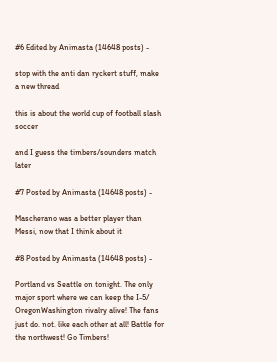#6 Edited by Animasta (14648 posts) -

stop with the anti dan ryckert stuff, make a new thread

this is about the world cup of football slash soccer

and I guess the timbers/sounders match later

#7 Posted by Animasta (14648 posts) -

Mascherano was a better player than Messi, now that I think about it

#8 Posted by Animasta (14648 posts) -

Portland vs Seattle on tonight. The only major sport where we can keep the I-5/ OregonWashington rivalry alive! The fans just do. not. like each other at all! Battle for the northwest! Go Timbers!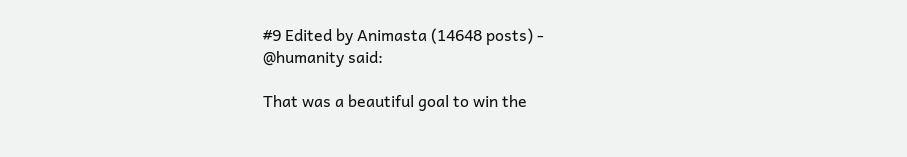#9 Edited by Animasta (14648 posts) -
@humanity said:

That was a beautiful goal to win the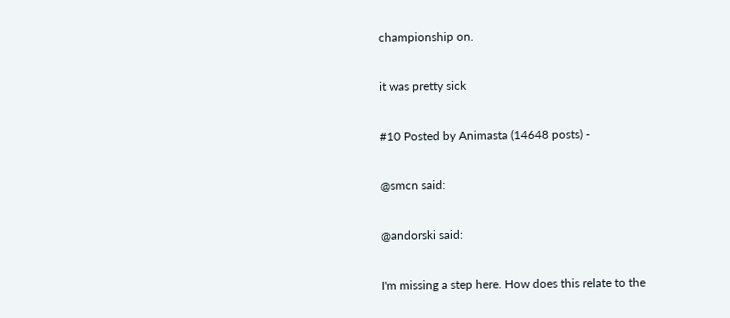championship on.

it was pretty sick

#10 Posted by Animasta (14648 posts) -

@smcn said:

@andorski said:

I'm missing a step here. How does this relate to the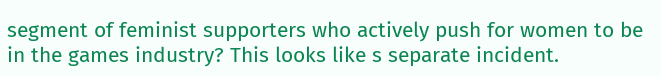segment of feminist supporters who actively push for women to be in the games industry? This looks like s separate incident.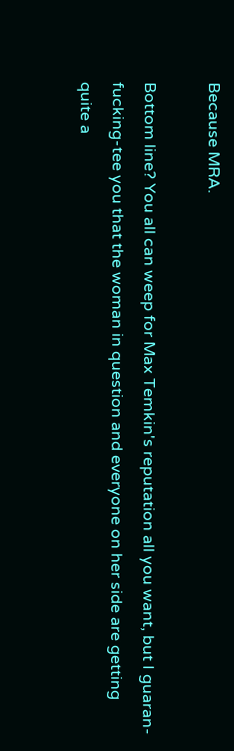Because MRA.

Bottom line? You all can weep for Max Temkin's reputation all you want, but I guaran-fucking-tee you that the woman in question and everyone on her side are getting quite a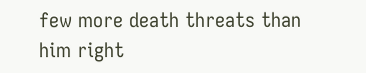few more death threats than him right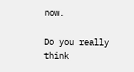now.

Do you really think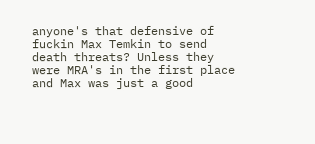anyone's that defensive of fuckin Max Temkin to send death threats? Unless they were MRA's in the first place and Max was just a good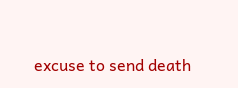excuse to send death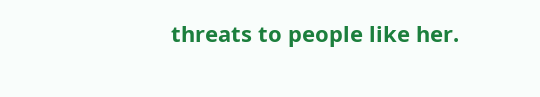threats to people like her.